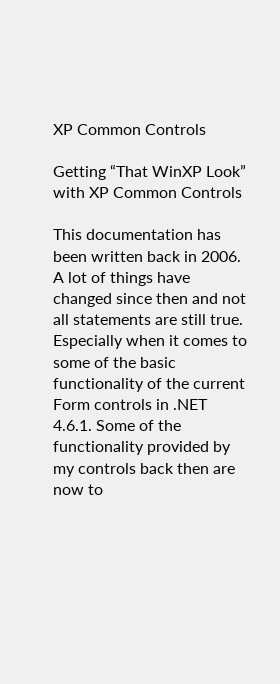XP Common Controls

Getting “That WinXP Look” with XP Common Controls

This documentation has been written back in 2006. A lot of things have changed since then and not all statements are still true. Especially when it comes to some of the basic functionality of the current Form controls in .NET 4.6.1. Some of the functionality provided by my controls back then are now to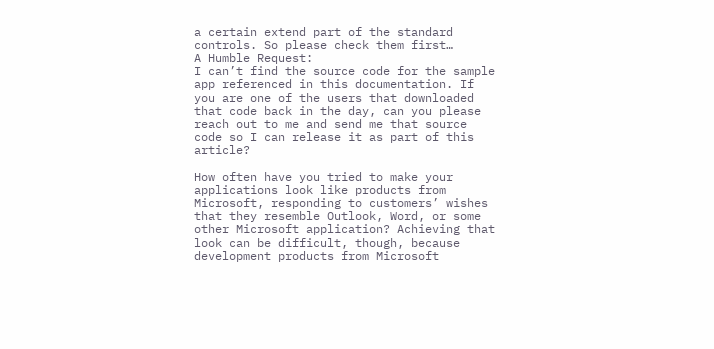a certain extend part of the standard controls. So please check them first…
A Humble Request:
I can’t find the source code for the sample app referenced in this documentation. If you are one of the users that downloaded that code back in the day, can you please reach out to me and send me that source code so I can release it as part of this article?

How often have you tried to make your applications look like products from Microsoft, responding to customers’ wishes that they resemble Outlook, Word, or some other Microsoft application? Achieving that look can be difficult, though, because development products from Microsoft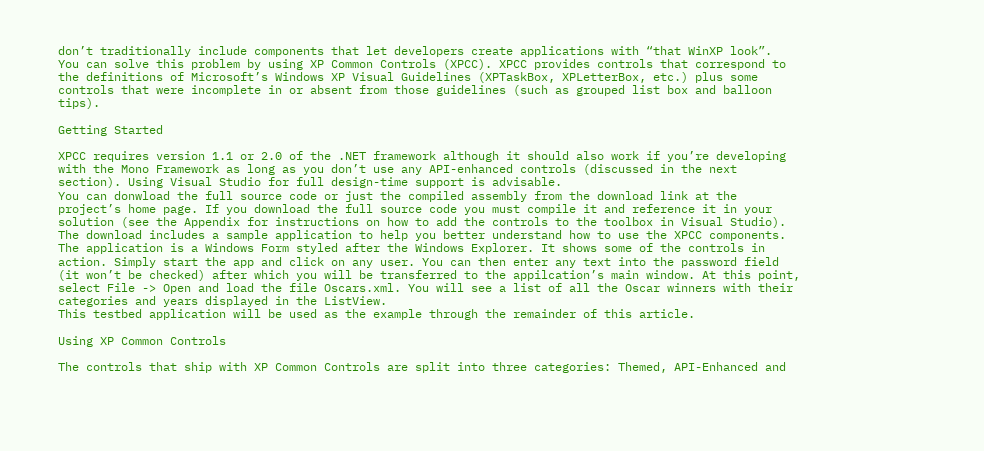don’t traditionally include components that let developers create applications with “that WinXP look”.
You can solve this problem by using XP Common Controls (XPCC). XPCC provides controls that correspond to the definitions of Microsoft’s Windows XP Visual Guidelines (XPTaskBox, XPLetterBox, etc.) plus some controls that were incomplete in or absent from those guidelines (such as grouped list box and balloon tips).

Getting Started

XPCC requires version 1.1 or 2.0 of the .NET framework although it should also work if you’re developing with the Mono Framework as long as you don’t use any API-enhanced controls (discussed in the next section). Using Visual Studio for full design-time support is advisable.
You can donwload the full source code or just the compiled assembly from the download link at the project’s home page. If you download the full source code you must compile it and reference it in your solution (see the Appendix for instructions on how to add the controls to the toolbox in Visual Studio).
The download includes a sample application to help you better understand how to use the XPCC components. The application is a Windows Form styled after the Windows Explorer. It shows some of the controls in action. Simply start the app and click on any user. You can then enter any text into the password field (it won’t be checked) after which you will be transferred to the appilcation’s main window. At this point, select File -> Open and load the file Oscars.xml. You will see a list of all the Oscar winners with their categories and years displayed in the ListView.
This testbed application will be used as the example through the remainder of this article.

Using XP Common Controls

The controls that ship with XP Common Controls are split into three categories: Themed, API-Enhanced and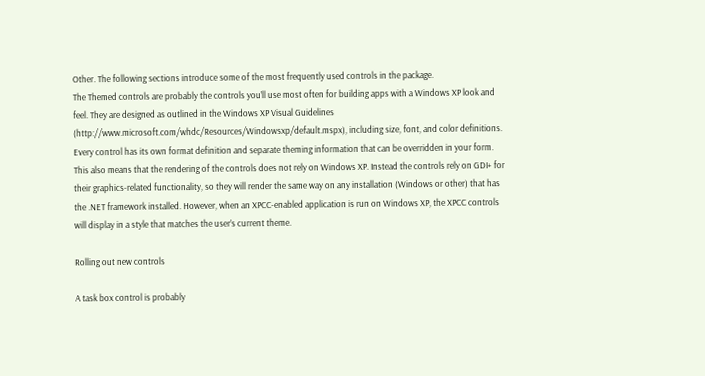Other. The following sections introduce some of the most frequently used controls in the package.
The Themed controls are probably the controls you’ll use most often for building apps with a Windows XP look and feel. They are designed as outlined in the Windows XP Visual Guidelines (http://www.microsoft.com/whdc/Resources/Windowsxp/default.mspx), including size, font, and color definitions. Every control has its own format definition and separate theming information that can be overridden in your form. This also means that the rendering of the controls does not rely on Windows XP. Instead the controls rely on GDI+ for their graphics-related functionality, so they will render the same way on any installation (Windows or other) that has the .NET framework installed. However, when an XPCC-enabled application is run on Windows XP, the XPCC controls will display in a style that matches the user’s current theme.

Rolling out new controls

A task box control is probably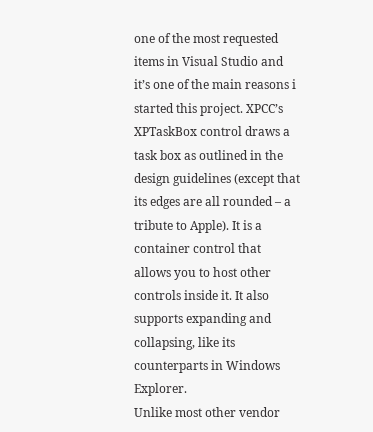one of the most requested items in Visual Studio and it’s one of the main reasons i started this project. XPCC’s XPTaskBox control draws a task box as outlined in the design guidelines (except that its edges are all rounded – a tribute to Apple). It is a container control that allows you to host other controls inside it. It also supports expanding and collapsing, like its counterparts in Windows Explorer.
Unlike most other vendor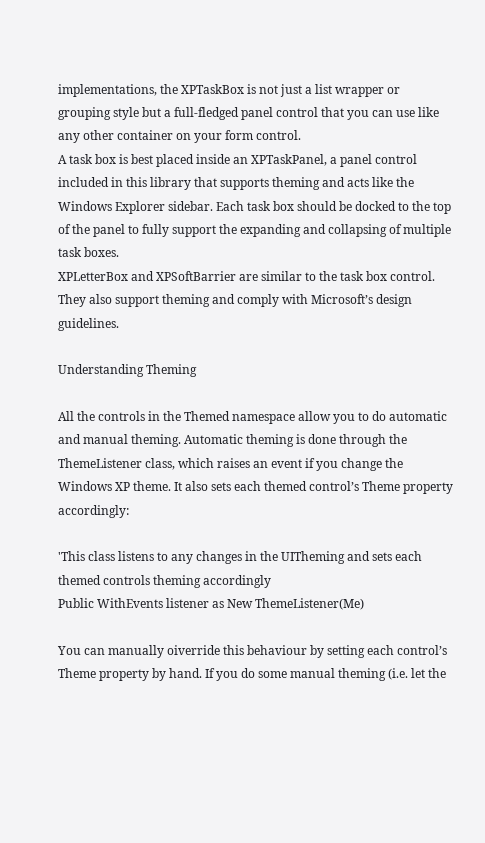implementations, the XPTaskBox is not just a list wrapper or grouping style but a full-fledged panel control that you can use like any other container on your form control.
A task box is best placed inside an XPTaskPanel, a panel control included in this library that supports theming and acts like the Windows Explorer sidebar. Each task box should be docked to the top of the panel to fully support the expanding and collapsing of multiple task boxes.
XPLetterBox and XPSoftBarrier are similar to the task box control. They also support theming and comply with Microsoft’s design guidelines.

Understanding Theming

All the controls in the Themed namespace allow you to do automatic and manual theming. Automatic theming is done through the ThemeListener class, which raises an event if you change the Windows XP theme. It also sets each themed control’s Theme property accordingly:

'This class listens to any changes in the UITheming and sets each  themed controls theming accordingly
Public WithEvents listener as New ThemeListener(Me)

You can manually oiverride this behaviour by setting each control’s Theme property by hand. If you do some manual theming (i.e. let the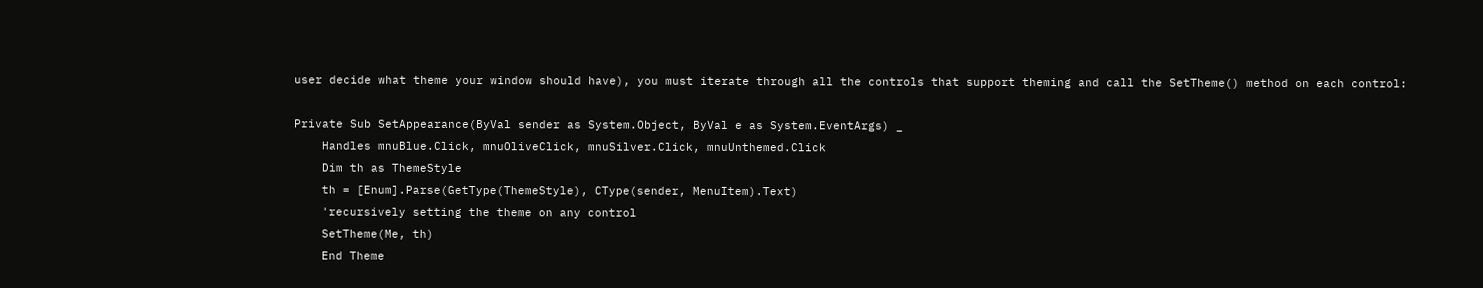user decide what theme your window should have), you must iterate through all the controls that support theming and call the SetTheme() method on each control:

Private Sub SetAppearance(ByVal sender as System.Object, ByVal e as System.EventArgs) _
    Handles mnuBlue.Click, mnuOliveClick, mnuSilver.Click, mnuUnthemed.Click
    Dim th as ThemeStyle
    th = [Enum].Parse(GetType(ThemeStyle), CType(sender, MenuItem).Text)
    'recursively setting the theme on any control
    SetTheme(Me, th)
    End Theme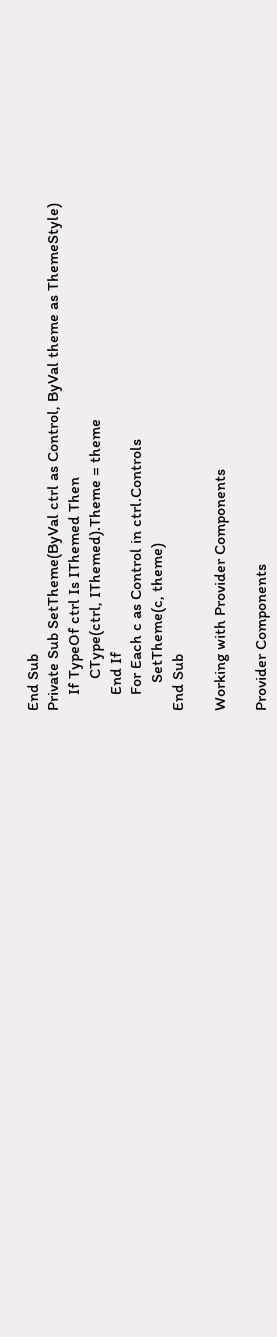End Sub
Private Sub SetTheme(ByVal ctrl as Control, ByVal theme as ThemeStyle)
    If TypeOf ctrl Is IThemed Then
        CType(ctrl, IThemed).Theme = theme
    End If
    For Each c as Control in ctrl.Controls
       SetTheme(c, theme)
End Sub

Working with Provider Components

Provider Components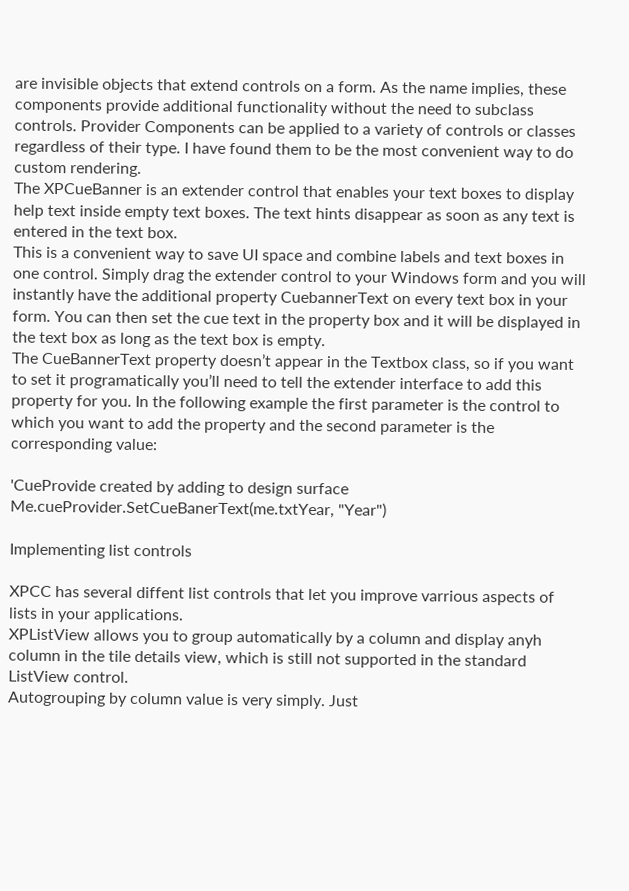are invisible objects that extend controls on a form. As the name implies, these components provide additional functionality without the need to subclass controls. Provider Components can be applied to a variety of controls or classes regardless of their type. I have found them to be the most convenient way to do custom rendering.
The XPCueBanner is an extender control that enables your text boxes to display help text inside empty text boxes. The text hints disappear as soon as any text is entered in the text box.
This is a convenient way to save UI space and combine labels and text boxes in one control. Simply drag the extender control to your Windows form and you will instantly have the additional property CuebannerText on every text box in your form. You can then set the cue text in the property box and it will be displayed in the text box as long as the text box is empty.
The CueBannerText property doesn’t appear in the Textbox class, so if you want to set it programatically you’ll need to tell the extender interface to add this property for you. In the following example the first parameter is the control to which you want to add the property and the second parameter is the corresponding value:

'CueProvide created by adding to design surface
Me.cueProvider.SetCueBanerText(me.txtYear, "Year")

Implementing list controls

XPCC has several diffent list controls that let you improve varrious aspects of lists in your applications.
XPListView allows you to group automatically by a column and display anyh column in the tile details view, which is still not supported in the standard ListView control.
Autogrouping by column value is very simply. Just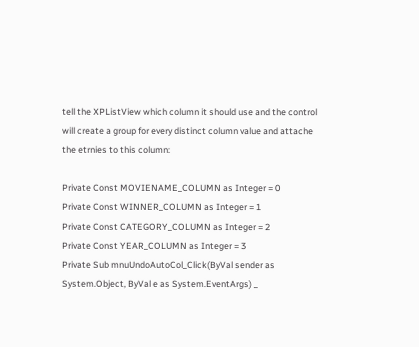tell the XPListView which column it should use and the control will create a group for every distinct column value and attache the etrnies to this column:

Private Const MOVIENAME_COLUMN as Integer = 0
Private Const WINNER_COLUMN as Integer = 1
Private Const CATEGORY_COLUMN as Integer = 2
Private Const YEAR_COLUMN as Integer = 3
Private Sub mnuUndoAutoCol_Click(ByVal sender as System.Object, ByVal e as System.EventArgs) _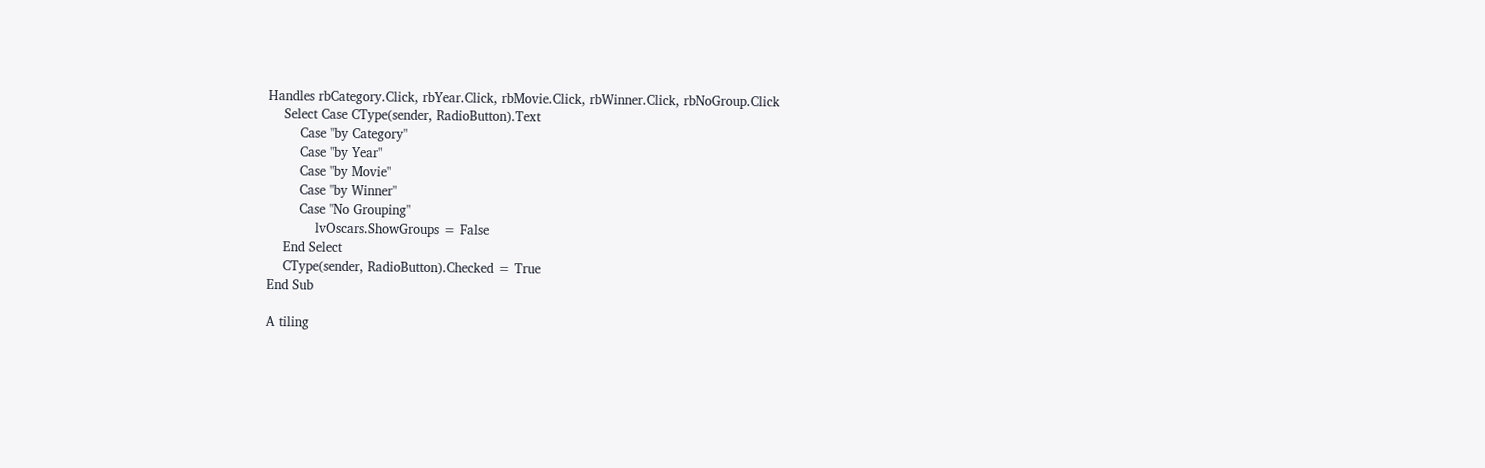Handles rbCategory.Click, rbYear.Click, rbMovie.Click, rbWinner.Click, rbNoGroup.Click
    Select Case CType(sender, RadioButton).Text
        Case "by Category"
        Case "by Year"
        Case "by Movie"
        Case "by Winner"
        Case "No Grouping"
            lvOscars.ShowGroups = False
    End Select
    CType(sender, RadioButton).Checked = True
End Sub

A tiling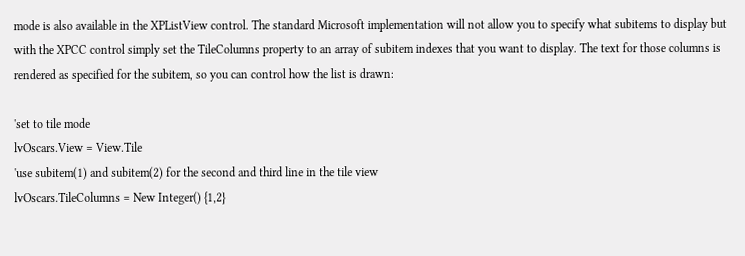mode is also available in the XPListView control. The standard Microsoft implementation will not allow you to specify what subitems to display but with the XPCC control simply set the TileColumns property to an array of subitem indexes that you want to display. The text for those columns is rendered as specified for the subitem, so you can control how the list is drawn:

'set to tile mode
lvOscars.View = View.Tile
'use subitem(1) and subitem(2) for the second and third line in the tile view
lvOscars.TileColumns = New Integer() {1,2}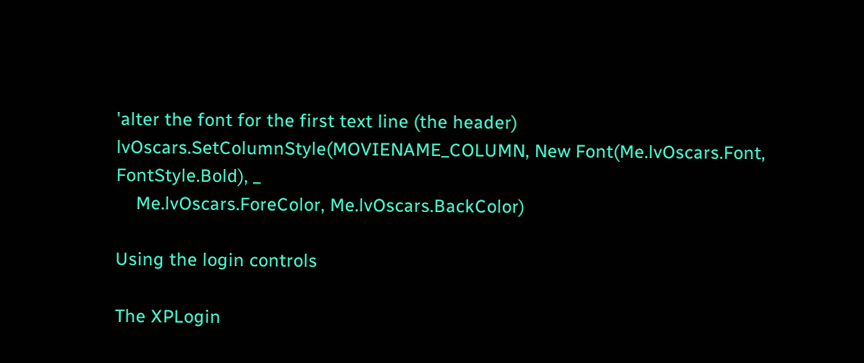'alter the font for the first text line (the header)
lvOscars.SetColumnStyle(MOVIENAME_COLUMN, New Font(Me.lvOscars.Font, FontStyle.Bold), _
    Me.lvOscars.ForeColor, Me.lvOscars.BackColor)

Using the login controls

The XPLogin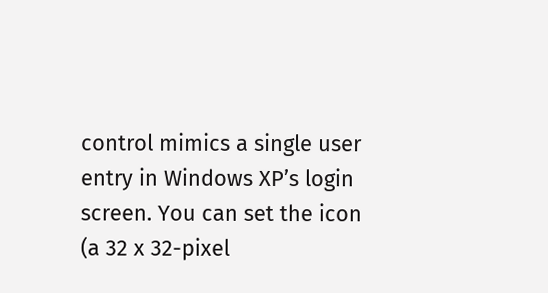control mimics a single user entry in Windows XP’s login screen. You can set the icon (a 32 x 32-pixel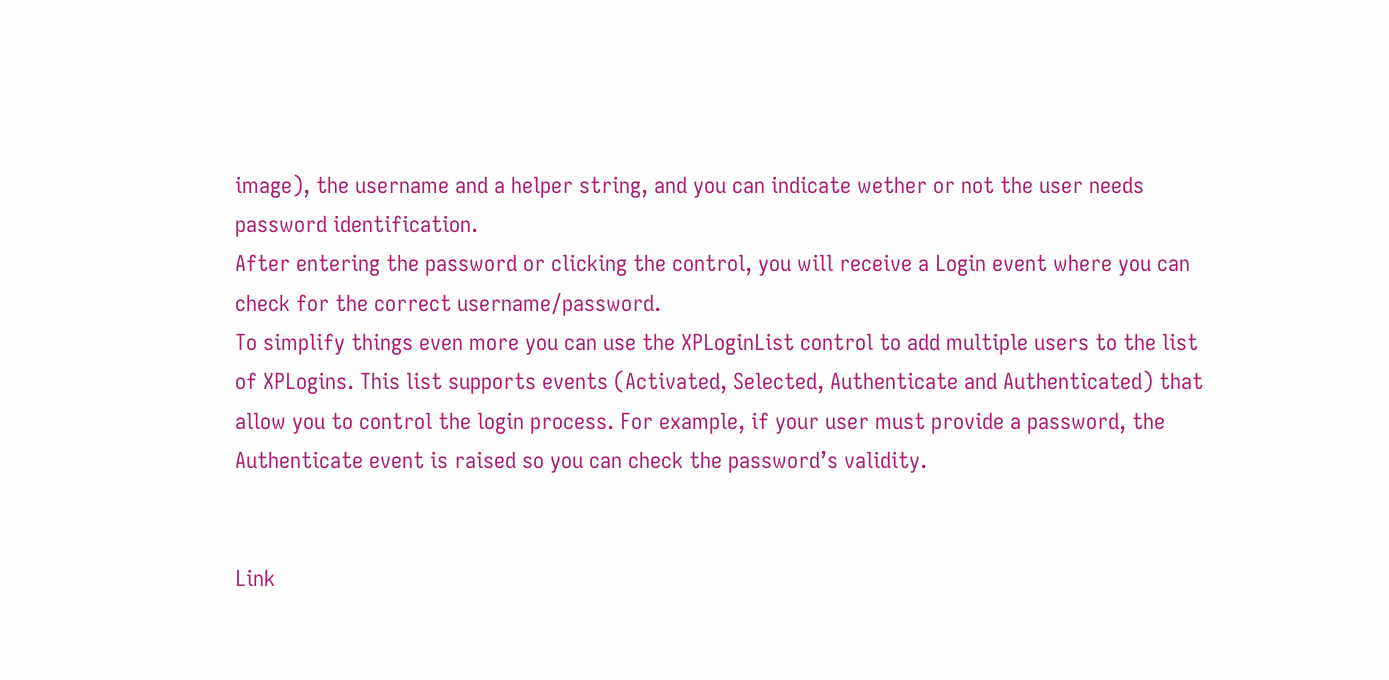image), the username and a helper string, and you can indicate wether or not the user needs password identification.
After entering the password or clicking the control, you will receive a Login event where you can check for the correct username/password.
To simplify things even more you can use the XPLoginList control to add multiple users to the list of XPLogins. This list supports events (Activated, Selected, Authenticate and Authenticated) that allow you to control the login process. For example, if your user must provide a password, the Authenticate event is raised so you can check the password’s validity.


Link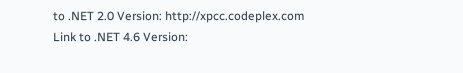to .NET 2.0 Version: http://xpcc.codeplex.com
Link to .NET 4.6 Version: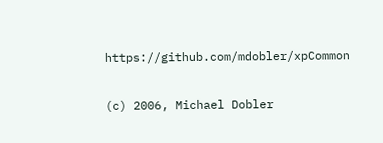https://github.com/mdobler/xpCommon

(c) 2006, Michael Dobler